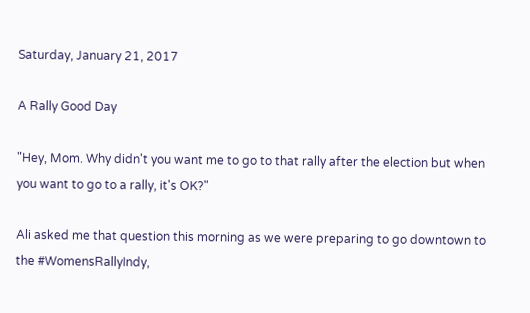Saturday, January 21, 2017

A Rally Good Day

"Hey, Mom. Why didn't you want me to go to that rally after the election but when you want to go to a rally, it's OK?"

Ali asked me that question this morning as we were preparing to go downtown to the #WomensRallyIndy,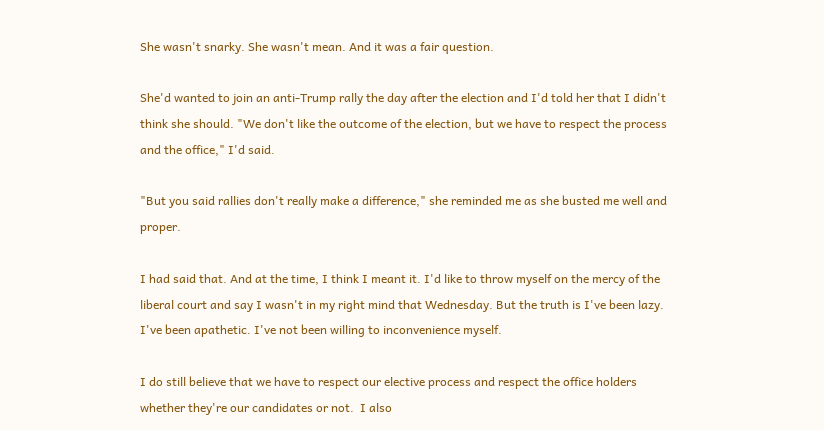She wasn't snarky. She wasn't mean. And it was a fair question.

She'd wanted to join an anti-Trump rally the day after the election and I'd told her that I didn't think she should. "We don't like the outcome of the election, but we have to respect the process and the office," I'd said.

"But you said rallies don't really make a difference," she reminded me as she busted me well and proper.

I had said that. And at the time, I think I meant it. I'd like to throw myself on the mercy of the liberal court and say I wasn't in my right mind that Wednesday. But the truth is I've been lazy. I've been apathetic. I've not been willing to inconvenience myself.

I do still believe that we have to respect our elective process and respect the office holders whether they're our candidates or not.  I also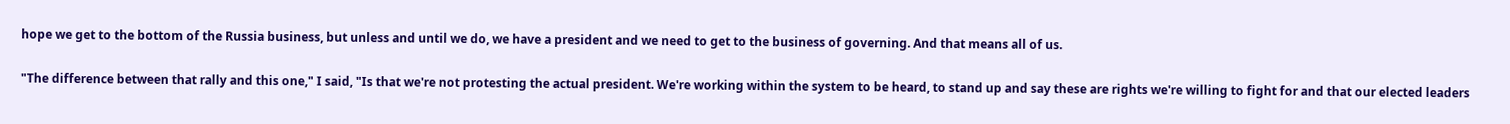hope we get to the bottom of the Russia business, but unless and until we do, we have a president and we need to get to the business of governing. And that means all of us.

"The difference between that rally and this one," I said, "Is that we're not protesting the actual president. We're working within the system to be heard, to stand up and say these are rights we're willing to fight for and that our elected leaders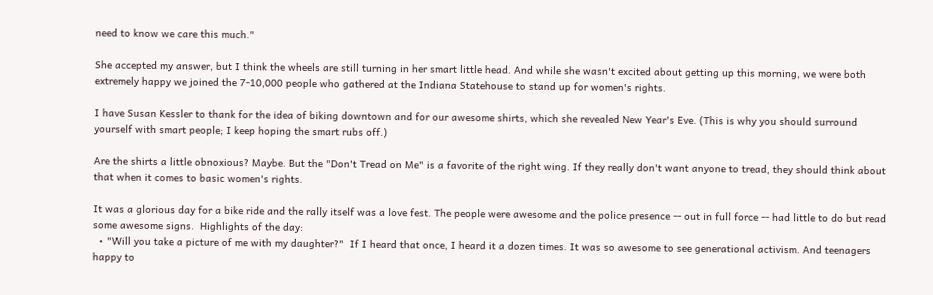need to know we care this much."

She accepted my answer, but I think the wheels are still turning in her smart little head. And while she wasn't excited about getting up this morning, we were both extremely happy we joined the 7-10,000 people who gathered at the Indiana Statehouse to stand up for women's rights.

I have Susan Kessler to thank for the idea of biking downtown and for our awesome shirts, which she revealed New Year's Eve. (This is why you should surround yourself with smart people; I keep hoping the smart rubs off.)

Are the shirts a little obnoxious? Maybe. But the "Don't Tread on Me" is a favorite of the right wing. If they really don't want anyone to tread, they should think about that when it comes to basic women's rights.

It was a glorious day for a bike ride and the rally itself was a love fest. The people were awesome and the police presence -- out in full force -- had little to do but read some awesome signs.  Highlights of the day:
  • "Will you take a picture of me with my daughter?"  If I heard that once, I heard it a dozen times. It was so awesome to see generational activism. And teenagers happy to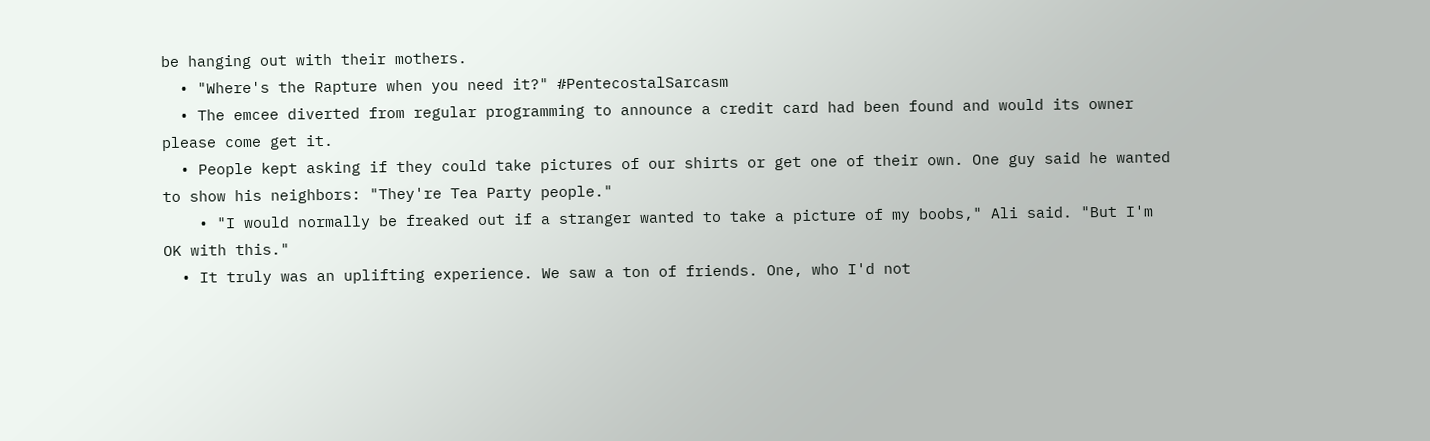be hanging out with their mothers.
  • "Where's the Rapture when you need it?" #PentecostalSarcasm
  • The emcee diverted from regular programming to announce a credit card had been found and would its owner please come get it.
  • People kept asking if they could take pictures of our shirts or get one of their own. One guy said he wanted to show his neighbors: "They're Tea Party people."
    • "I would normally be freaked out if a stranger wanted to take a picture of my boobs," Ali said. "But I'm OK with this."
  • It truly was an uplifting experience. We saw a ton of friends. One, who I'd not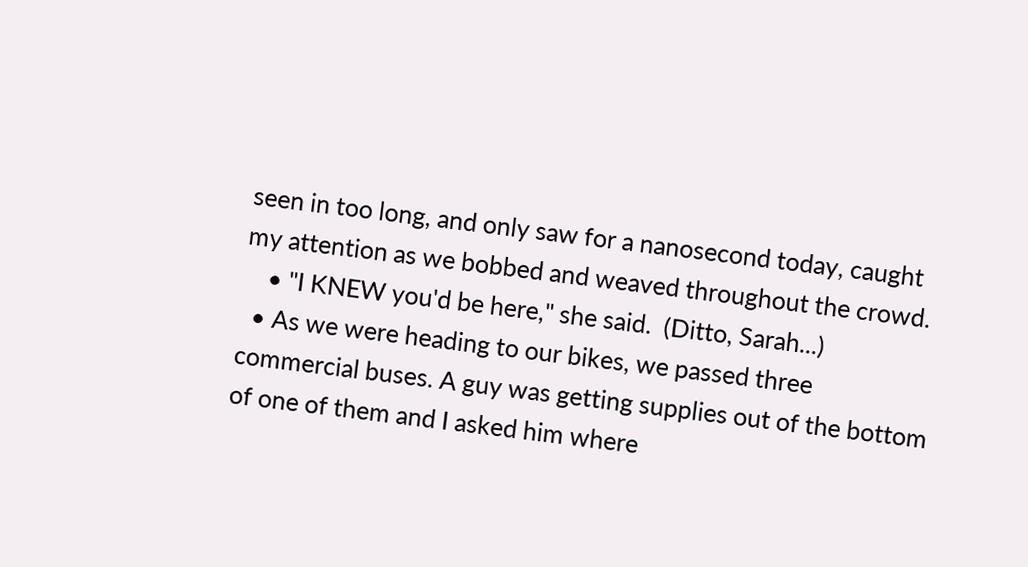seen in too long, and only saw for a nanosecond today, caught my attention as we bobbed and weaved throughout the crowd.
    • "I KNEW you'd be here," she said.  (Ditto, Sarah...)
  • As we were heading to our bikes, we passed three commercial buses. A guy was getting supplies out of the bottom of one of them and I asked him where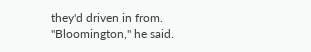they'd driven in from. "Bloomington," he said.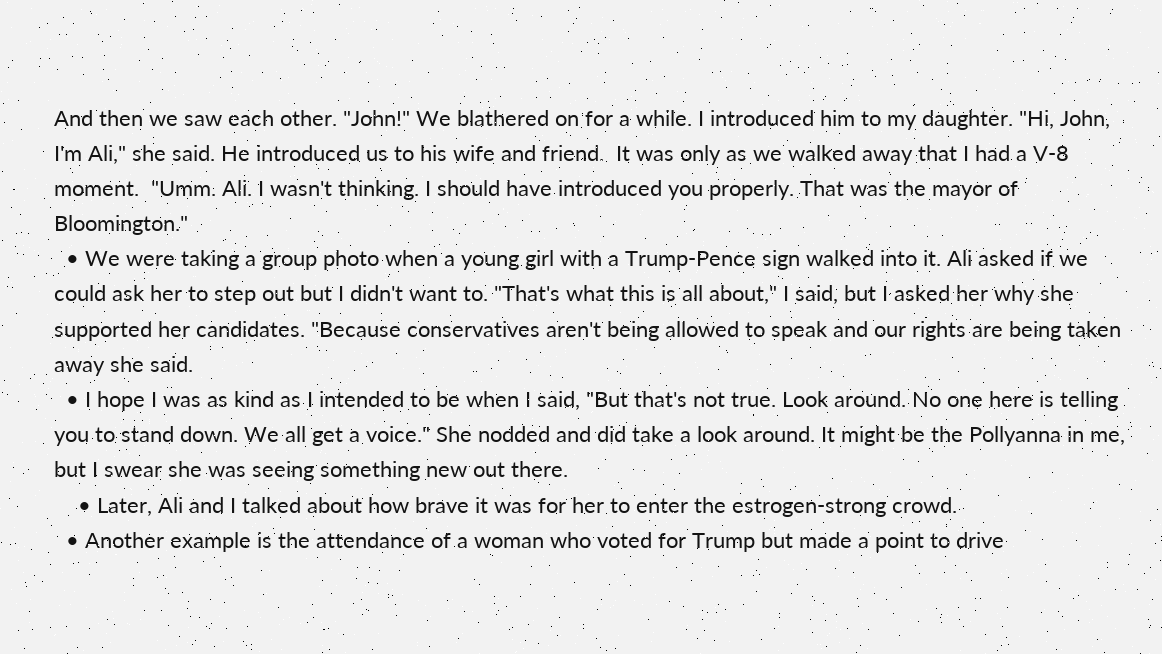And then we saw each other. "John!" We blathered on for a while. I introduced him to my daughter. "Hi, John, I'm Ali," she said. He introduced us to his wife and friend.  It was only as we walked away that I had a V-8 moment.  "Umm. Ali. I wasn't thinking. I should have introduced you properly. That was the mayor of Bloomington."
  • We were taking a group photo when a young girl with a Trump-Pence sign walked into it. Ali asked if we could ask her to step out but I didn't want to. "That's what this is all about," I said, but I asked her why she supported her candidates. "Because conservatives aren't being allowed to speak and our rights are being taken away she said.
  • I hope I was as kind as I intended to be when I said, "But that's not true. Look around. No one here is telling you to stand down. We all get a voice." She nodded and did take a look around. It might be the Pollyanna in me, but I swear she was seeing something new out there.
    • Later, Ali and I talked about how brave it was for her to enter the estrogen-strong crowd.
  • Another example is the attendance of a woman who voted for Trump but made a point to drive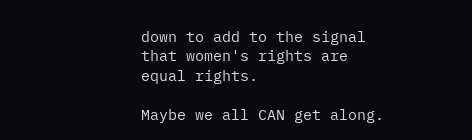down to add to the signal that women's rights are equal rights.

Maybe we all CAN get along.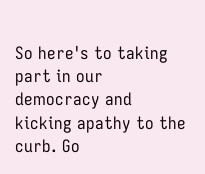So here's to taking part in our democracy and kicking apathy to the curb. Go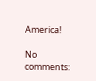America!

No comments: